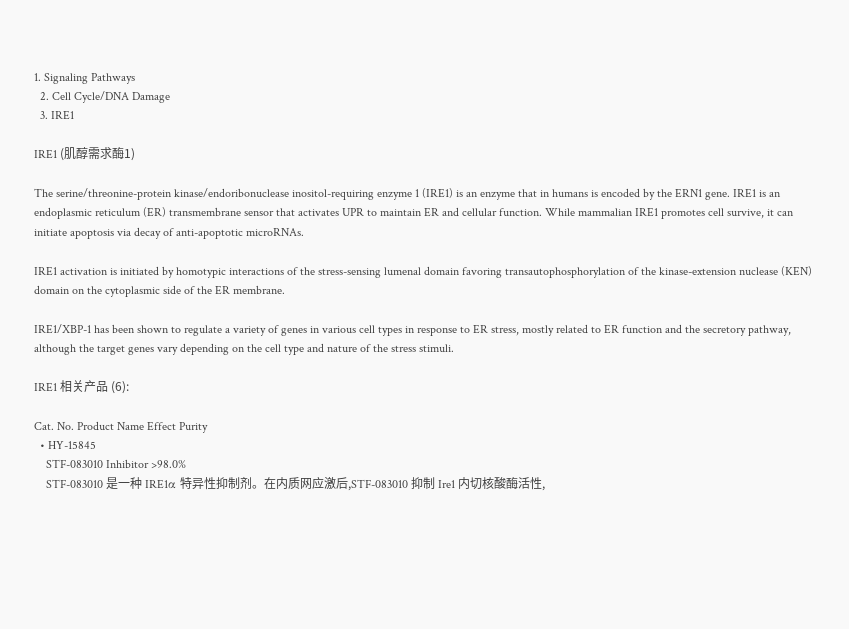1. Signaling Pathways
  2. Cell Cycle/DNA Damage
  3. IRE1

IRE1 (肌醇需求酶1)

The serine/threonine-protein kinase/endoribonuclease inositol-requiring enzyme 1 (IRE1) is an enzyme that in humans is encoded by the ERN1 gene. IRE1 is an endoplasmic reticulum (ER) transmembrane sensor that activates UPR to maintain ER and cellular function. While mammalian IRE1 promotes cell survive, it can initiate apoptosis via decay of anti-apoptotic microRNAs.

IRE1 activation is initiated by homotypic interactions of the stress-sensing lumenal domain favoring transautophosphorylation of the kinase-extension nuclease (KEN) domain on the cytoplasmic side of the ER membrane.

IRE1/XBP-1 has been shown to regulate a variety of genes in various cell types in response to ER stress, mostly related to ER function and the secretory pathway, although the target genes vary depending on the cell type and nature of the stress stimuli.

IRE1 相关产品 (6):

Cat. No. Product Name Effect Purity
  • HY-15845
    STF-083010 Inhibitor >98.0%
    STF-083010 是一种 IRE1α 特异性抑制剂。在内质网应激后,STF-083010 抑制 Ire1 内切核酸酶活性,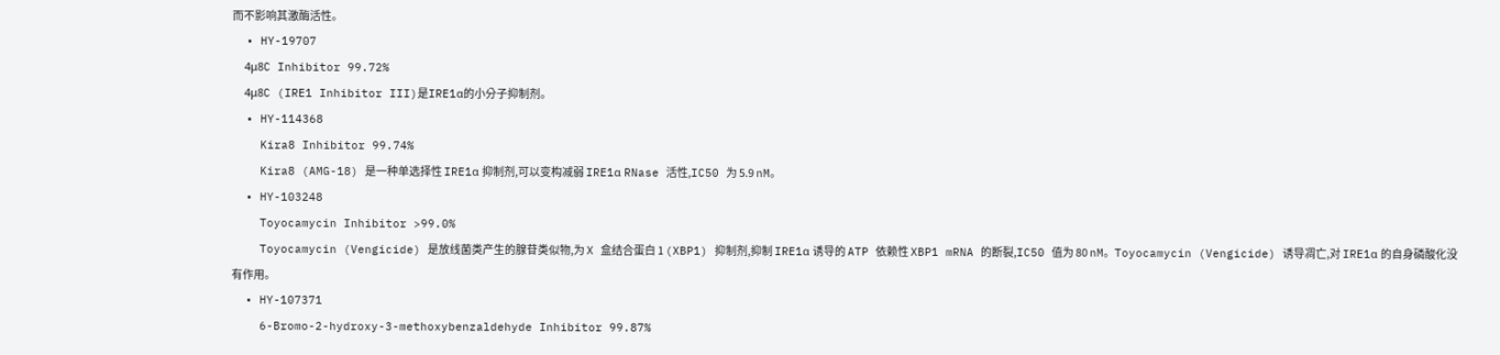而不影响其激酶活性。
  • HY-19707
    4μ8C Inhibitor 99.72%
    4μ8C (IRE1 Inhibitor III)是IRE1α的小分子抑制剂。
  • HY-114368
    Kira8 Inhibitor 99.74%
    Kira8 (AMG-18) 是一种单选择性 IRE1α 抑制剂,可以变构减弱 IRE1α RNase 活性,IC50 为 5.9 nM。
  • HY-103248
    Toyocamycin Inhibitor >99.0%
    Toyocamycin (Vengicide) 是放线菌类产生的腺苷类似物,为 X 盒结合蛋白 1 (XBP1) 抑制剂,抑制 IRE1α 诱导的 ATP 依赖性 XBP1 mRNA 的断裂,IC50 值为 80 nM。Toyocamycin (Vengicide) 诱导凋亡,对 IRE1α 的自身磷酸化没有作用。
  • HY-107371
    6-Bromo-2-hydroxy-3-methoxybenzaldehyde Inhibitor 99.87%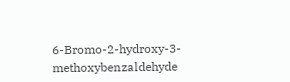6-Bromo-2-hydroxy-3-methoxybenzaldehyde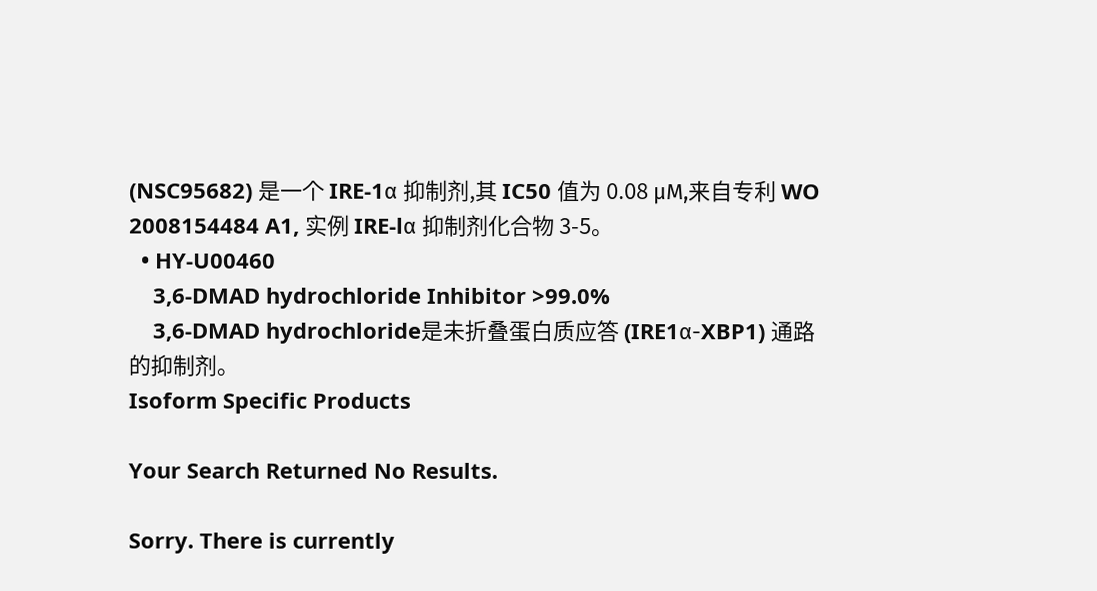(NSC95682) 是一个 IRE-1α 抑制剂,其 IC50 值为 0.08 μM,来自专利 WO 2008154484 A1, 实例 IRE-lα 抑制剂化合物 3-5。
  • HY-U00460
    3,6-DMAD hydrochloride Inhibitor >99.0%
    3,6-DMAD hydrochloride是未折叠蛋白质应答 (IRE1α-XBP1) 通路的抑制剂。
Isoform Specific Products

Your Search Returned No Results.

Sorry. There is currently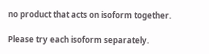no product that acts on isoform together.

Please try each isoform separately.